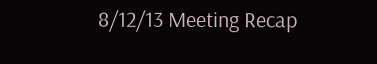8/12/13 Meeting Recap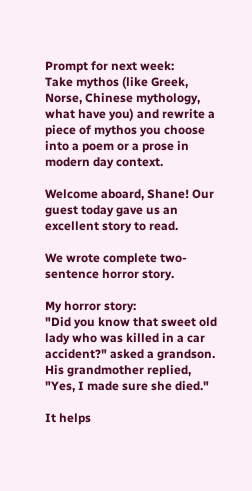Prompt for next week:
Take mythos (like Greek, Norse, Chinese mythology, what have you) and rewrite a piece of mythos you choose into a poem or a prose in modern day context.

Welcome aboard, Shane! Our guest today gave us an excellent story to read.

We wrote complete two-sentence horror story.

My horror story:
"Did you know that sweet old lady who was killed in a car accident?" asked a grandson. His grandmother replied, "Yes, I made sure she died."

It helps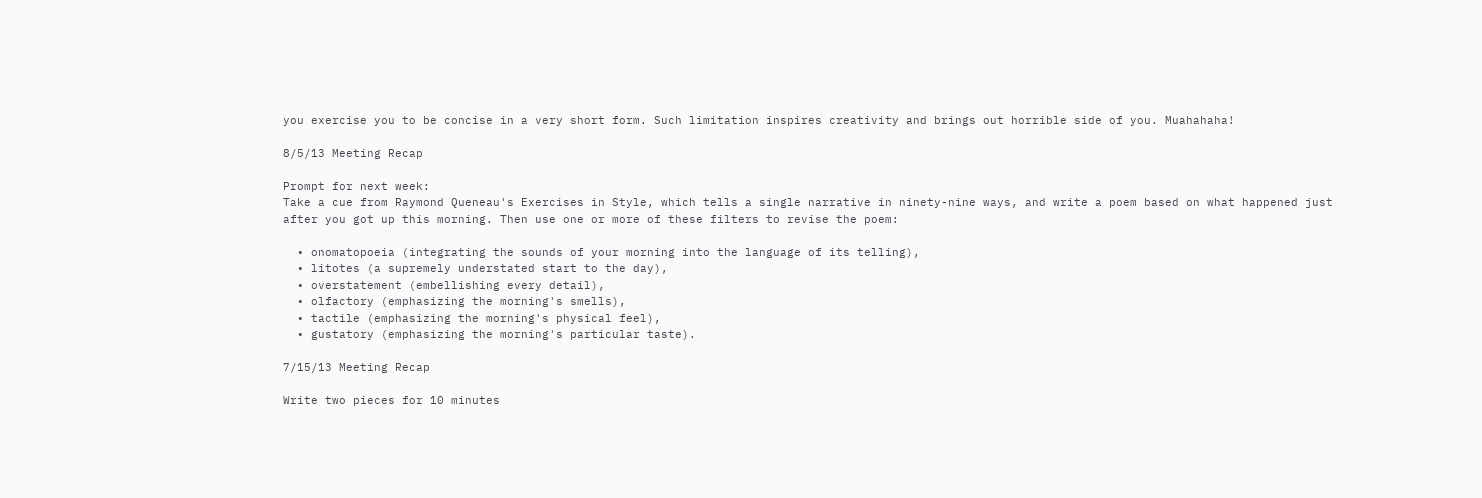you exercise you to be concise in a very short form. Such limitation inspires creativity and brings out horrible side of you. Muahahaha!

8/5/13 Meeting Recap

Prompt for next week:
Take a cue from Raymond Queneau's Exercises in Style, which tells a single narrative in ninety-nine ways, and write a poem based on what happened just after you got up this morning. Then use one or more of these filters to revise the poem:

  • onomatopoeia (integrating the sounds of your morning into the language of its telling),
  • litotes (a supremely understated start to the day),
  • overstatement (embellishing every detail),
  • olfactory (emphasizing the morning's smells),
  • tactile (emphasizing the morning's physical feel),
  • gustatory (emphasizing the morning's particular taste).

7/15/13 Meeting Recap

Write two pieces for 10 minutes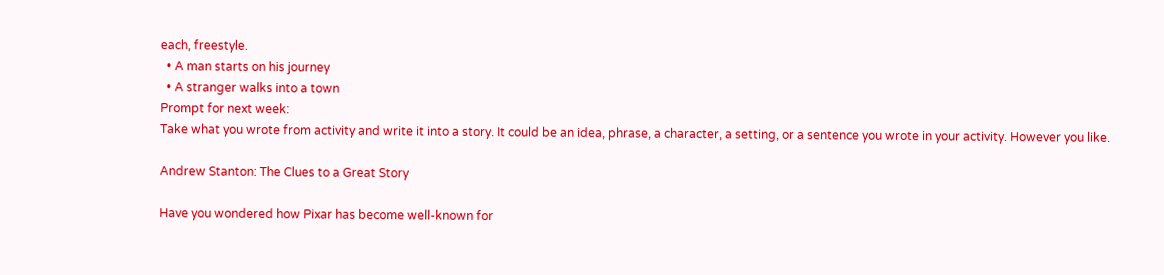each, freestyle.
  • A man starts on his journey
  • A stranger walks into a town
Prompt for next week:
Take what you wrote from activity and write it into a story. It could be an idea, phrase, a character, a setting, or a sentence you wrote in your activity. However you like.

Andrew Stanton: The Clues to a Great Story

Have you wondered how Pixar has become well-known for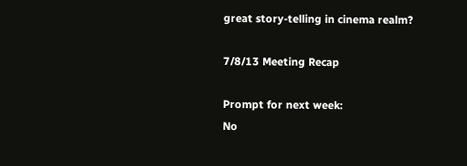great story-telling in cinema realm?

7/8/13 Meeting Recap

Prompt for next week:
No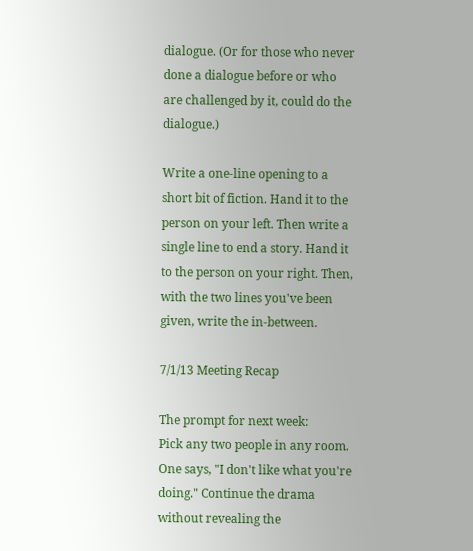dialogue. (Or for those who never done a dialogue before or who are challenged by it, could do the dialogue.)

Write a one-line opening to a short bit of fiction. Hand it to the person on your left. Then write a single line to end a story. Hand it to the person on your right. Then, with the two lines you've been given, write the in-between.

7/1/13 Meeting Recap

The prompt for next week:
Pick any two people in any room. One says, "I don't like what you're doing." Continue the drama without revealing the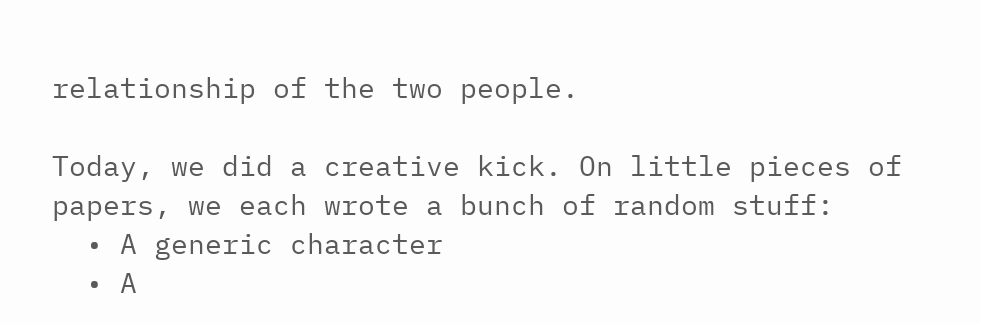relationship of the two people.

Today, we did a creative kick. On little pieces of papers, we each wrote a bunch of random stuff:
  • A generic character
  • A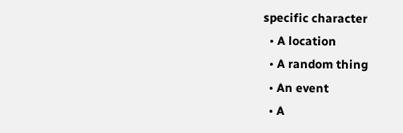specific character
  • A location
  • A random thing
  • An event
  • A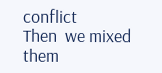conflict
Then  we mixed them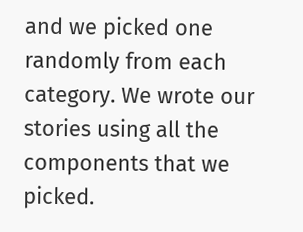and we picked one randomly from each category. We wrote our stories using all the components that we picked.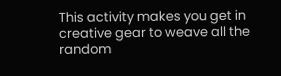This activity makes you get in creative gear to weave all the random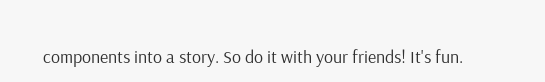components into a story. So do it with your friends! It's fun.